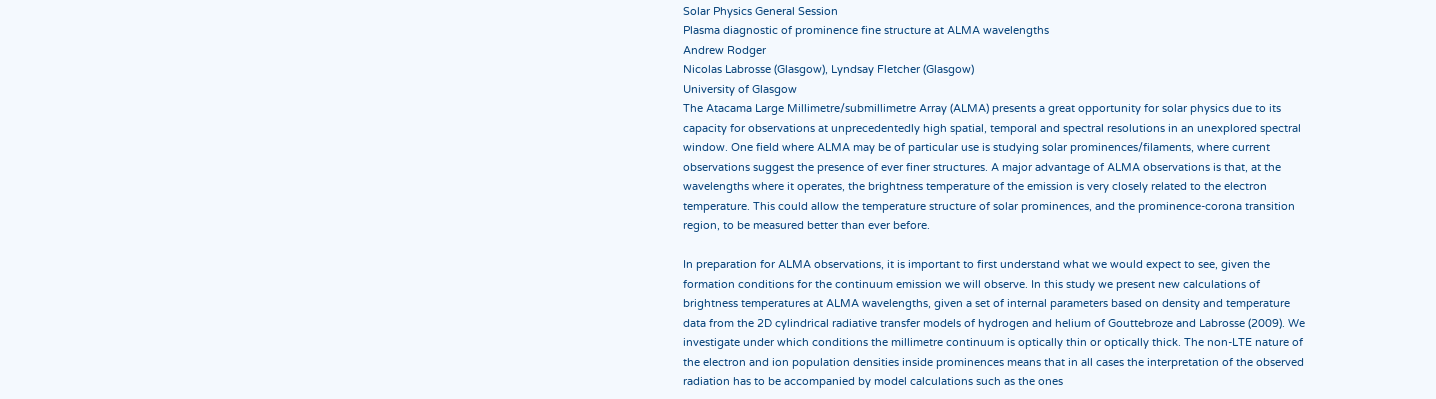Solar Physics General Session
Plasma diagnostic of prominence fine structure at ALMA wavelengths
Andrew Rodger
Nicolas Labrosse (Glasgow), Lyndsay Fletcher (Glasgow)
University of Glasgow
The Atacama Large Millimetre/submillimetre Array (ALMA) presents a great opportunity for solar physics due to its capacity for observations at unprecedentedly high spatial, temporal and spectral resolutions in an unexplored spectral window. One field where ALMA may be of particular use is studying solar prominences/filaments, where current observations suggest the presence of ever finer structures. A major advantage of ALMA observations is that, at the wavelengths where it operates, the brightness temperature of the emission is very closely related to the electron temperature. This could allow the temperature structure of solar prominences, and the prominence-corona transition region, to be measured better than ever before.

In preparation for ALMA observations, it is important to first understand what we would expect to see, given the formation conditions for the continuum emission we will observe. In this study we present new calculations of brightness temperatures at ALMA wavelengths, given a set of internal parameters based on density and temperature data from the 2D cylindrical radiative transfer models of hydrogen and helium of Gouttebroze and Labrosse (2009). We investigate under which conditions the millimetre continuum is optically thin or optically thick. The non-LTE nature of the electron and ion population densities inside prominences means that in all cases the interpretation of the observed radiation has to be accompanied by model calculations such as the ones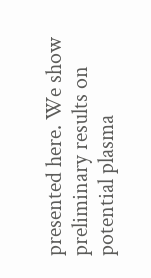presented here. We show preliminary results on potential plasma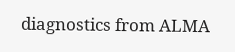diagnostics from ALMA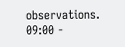observations.
09:00 -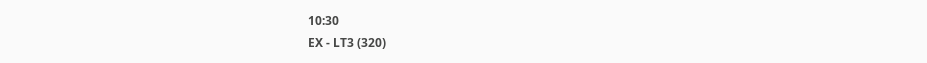10:30
EX - LT3 (320)